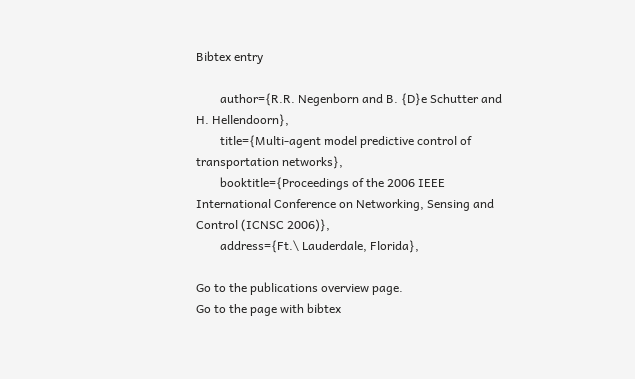Bibtex entry

        author={R.R. Negenborn and B. {D}e Schutter and H. Hellendoorn},
        title={Multi-agent model predictive control of transportation networks},
        booktitle={Proceedings of the 2006 IEEE International Conference on Networking, Sensing and Control (ICNSC 2006)},
        address={Ft.\ Lauderdale, Florida},

Go to the publications overview page.
Go to the page with bibtex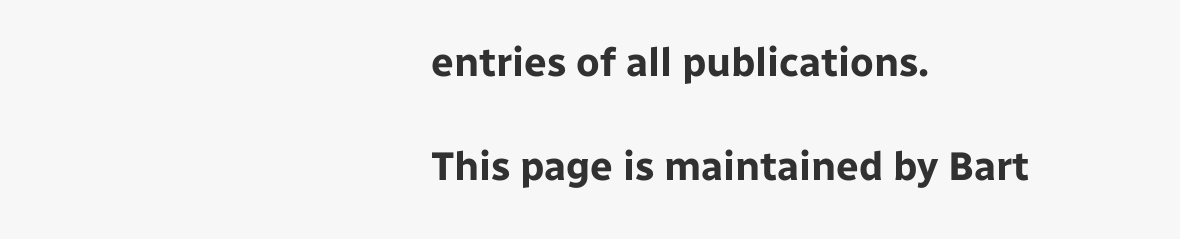entries of all publications.

This page is maintained by Bart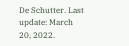De Schutter. Last update: March 20, 2022.